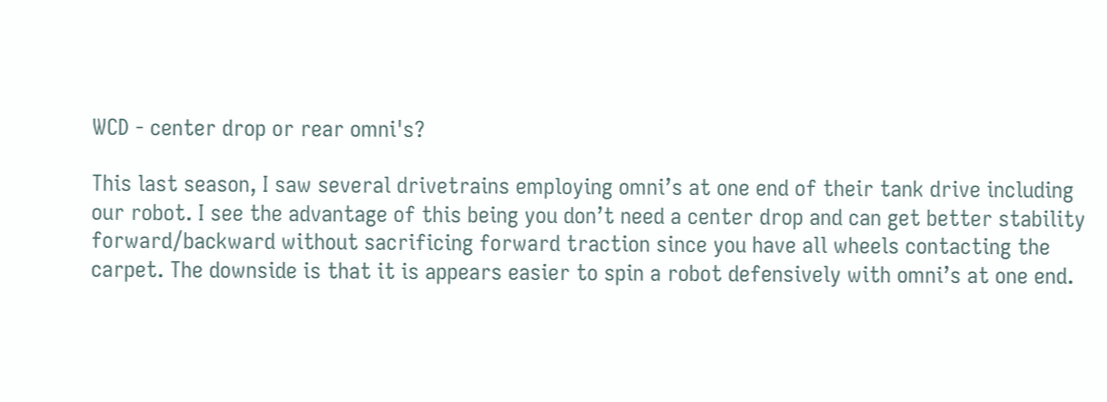WCD - center drop or rear omni's?

This last season, I saw several drivetrains employing omni’s at one end of their tank drive including our robot. I see the advantage of this being you don’t need a center drop and can get better stability forward/backward without sacrificing forward traction since you have all wheels contacting the carpet. The downside is that it is appears easier to spin a robot defensively with omni’s at one end.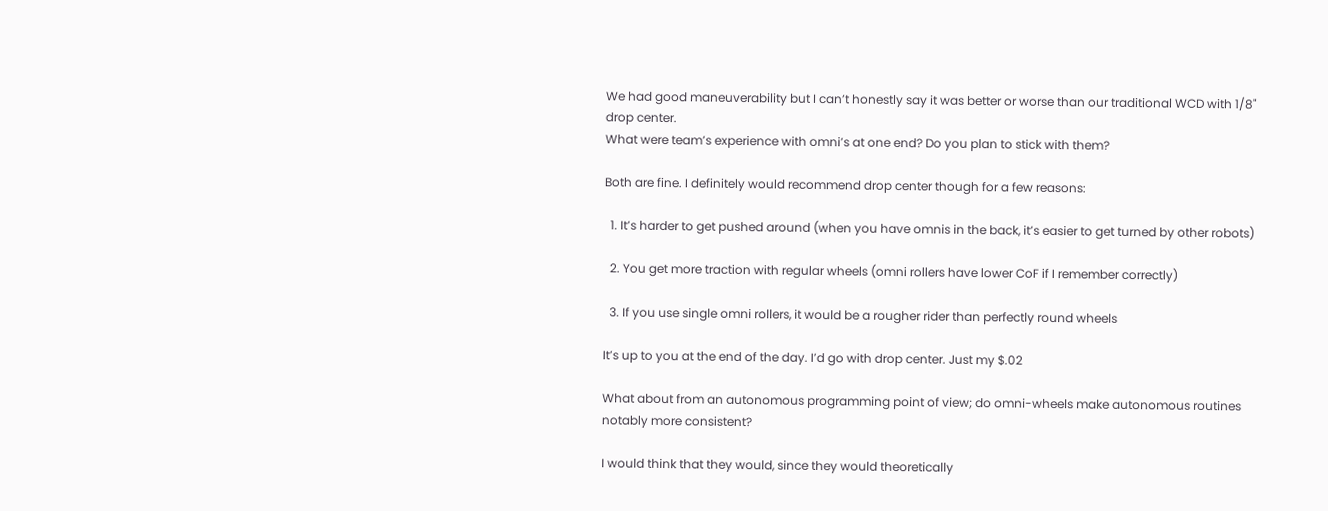We had good maneuverability but I can’t honestly say it was better or worse than our traditional WCD with 1/8" drop center.
What were team’s experience with omni’s at one end? Do you plan to stick with them?

Both are fine. I definitely would recommend drop center though for a few reasons:

  1. It’s harder to get pushed around (when you have omnis in the back, it’s easier to get turned by other robots)

  2. You get more traction with regular wheels (omni rollers have lower CoF if I remember correctly)

  3. If you use single omni rollers, it would be a rougher rider than perfectly round wheels

It’s up to you at the end of the day. I’d go with drop center. Just my $.02

What about from an autonomous programming point of view; do omni-wheels make autonomous routines notably more consistent?

I would think that they would, since they would theoretically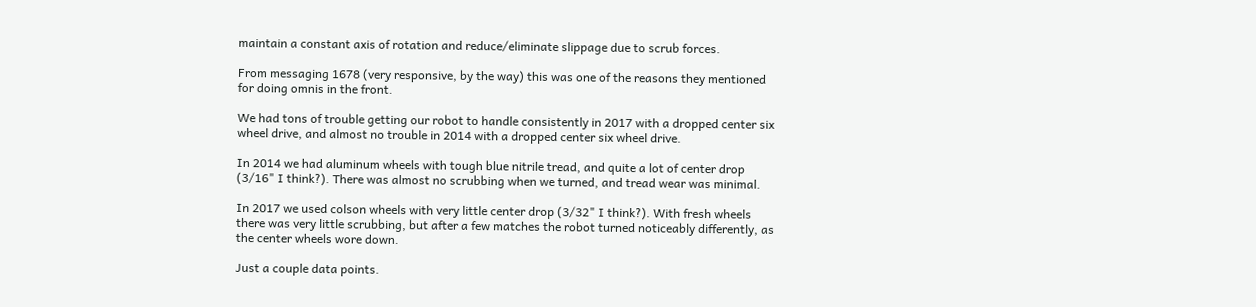maintain a constant axis of rotation and reduce/eliminate slippage due to scrub forces.

From messaging 1678 (very responsive, by the way) this was one of the reasons they mentioned for doing omnis in the front.

We had tons of trouble getting our robot to handle consistently in 2017 with a dropped center six wheel drive, and almost no trouble in 2014 with a dropped center six wheel drive.

In 2014 we had aluminum wheels with tough blue nitrile tread, and quite a lot of center drop (3/16" I think?). There was almost no scrubbing when we turned, and tread wear was minimal.

In 2017 we used colson wheels with very little center drop (3/32" I think?). With fresh wheels there was very little scrubbing, but after a few matches the robot turned noticeably differently, as the center wheels wore down.

Just a couple data points.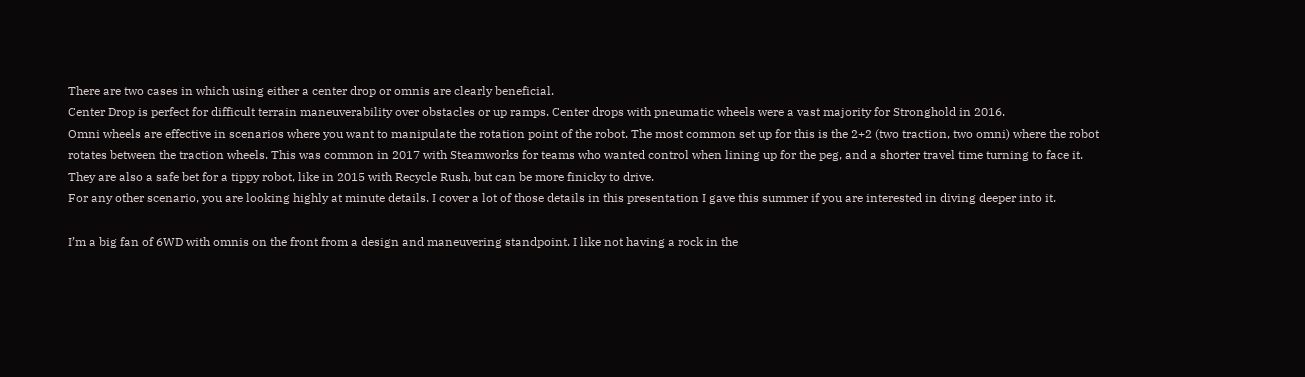There are two cases in which using either a center drop or omnis are clearly beneficial.
Center Drop is perfect for difficult terrain maneuverability over obstacles or up ramps. Center drops with pneumatic wheels were a vast majority for Stronghold in 2016.
Omni wheels are effective in scenarios where you want to manipulate the rotation point of the robot. The most common set up for this is the 2+2 (two traction, two omni) where the robot rotates between the traction wheels. This was common in 2017 with Steamworks for teams who wanted control when lining up for the peg, and a shorter travel time turning to face it. They are also a safe bet for a tippy robot, like in 2015 with Recycle Rush, but can be more finicky to drive.
For any other scenario, you are looking highly at minute details. I cover a lot of those details in this presentation I gave this summer if you are interested in diving deeper into it.

I’m a big fan of 6WD with omnis on the front from a design and maneuvering standpoint. I like not having a rock in the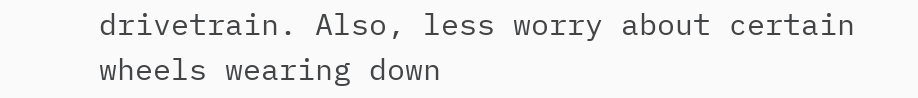drivetrain. Also, less worry about certain wheels wearing down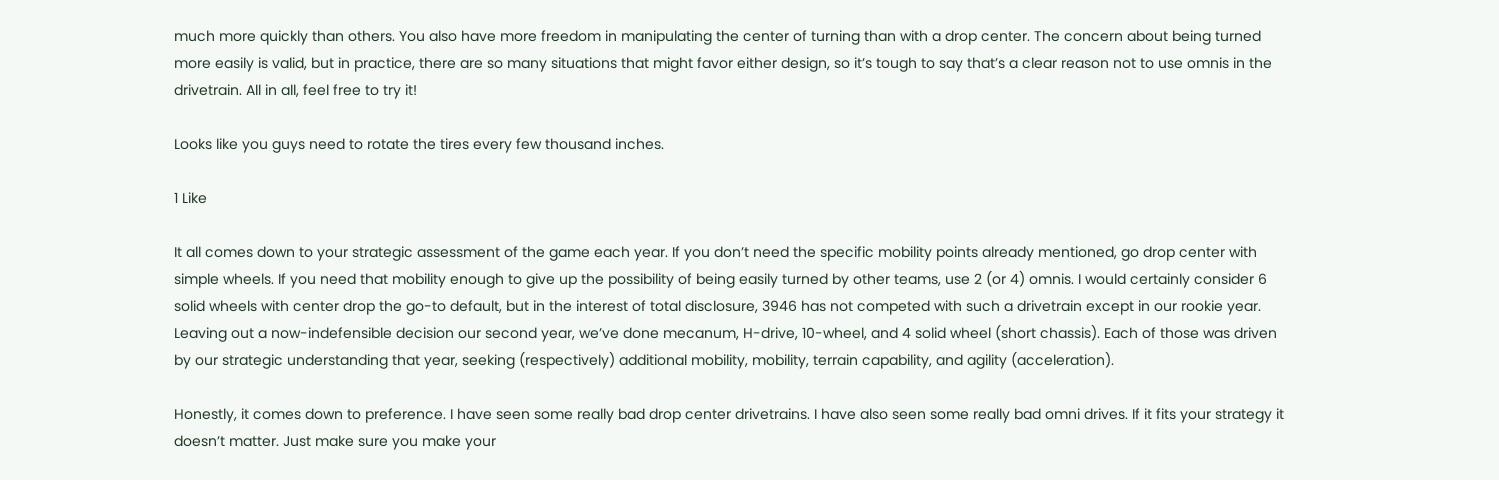much more quickly than others. You also have more freedom in manipulating the center of turning than with a drop center. The concern about being turned more easily is valid, but in practice, there are so many situations that might favor either design, so it’s tough to say that’s a clear reason not to use omnis in the drivetrain. All in all, feel free to try it!

Looks like you guys need to rotate the tires every few thousand inches.

1 Like

It all comes down to your strategic assessment of the game each year. If you don’t need the specific mobility points already mentioned, go drop center with simple wheels. If you need that mobility enough to give up the possibility of being easily turned by other teams, use 2 (or 4) omnis. I would certainly consider 6 solid wheels with center drop the go-to default, but in the interest of total disclosure, 3946 has not competed with such a drivetrain except in our rookie year. Leaving out a now-indefensible decision our second year, we’ve done mecanum, H-drive, 10-wheel, and 4 solid wheel (short chassis). Each of those was driven by our strategic understanding that year, seeking (respectively) additional mobility, mobility, terrain capability, and agility (acceleration).

Honestly, it comes down to preference. I have seen some really bad drop center drivetrains. I have also seen some really bad omni drives. If it fits your strategy it doesn’t matter. Just make sure you make your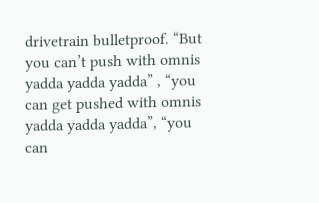drivetrain bulletproof. “But you can’t push with omnis yadda yadda yadda” , “you can get pushed with omnis yadda yadda yadda”, “you can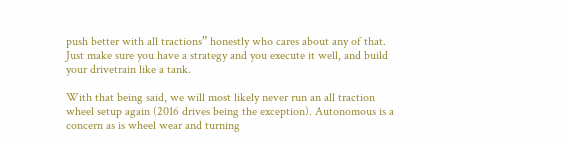push better with all tractions” honestly who cares about any of that. Just make sure you have a strategy and you execute it well, and build your drivetrain like a tank.

With that being said, we will most likely never run an all traction wheel setup again (2016 drives being the exception). Autonomous is a concern as is wheel wear and turning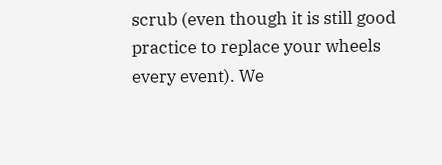scrub (even though it is still good practice to replace your wheels every event). We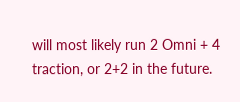will most likely run 2 Omni + 4 traction, or 2+2 in the future.